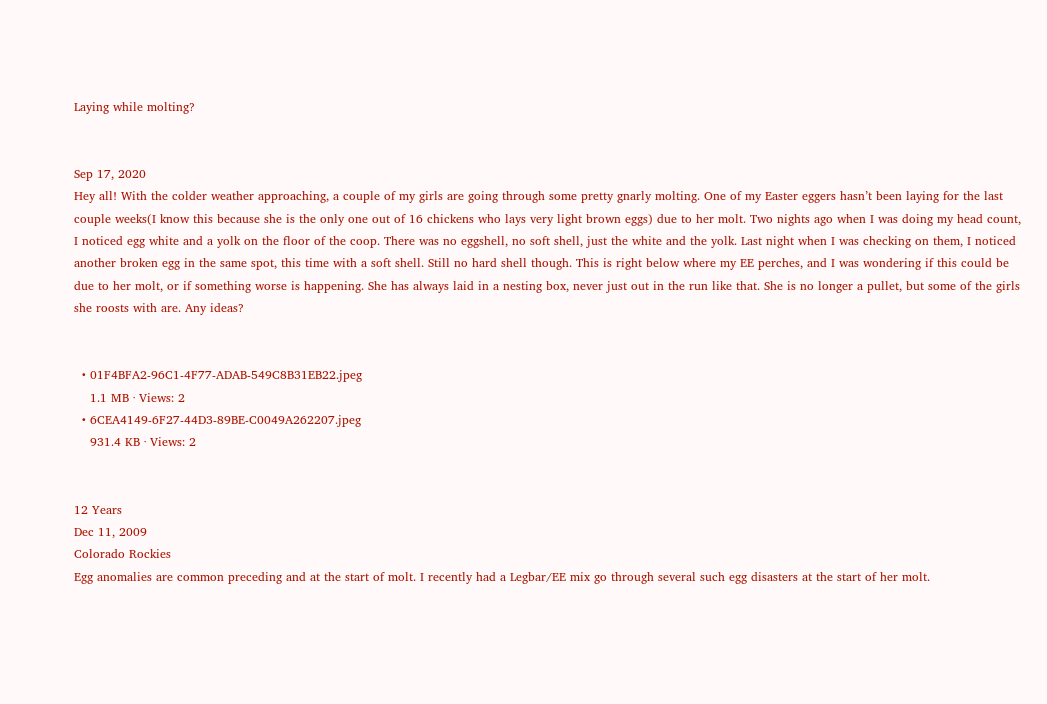Laying while molting?


Sep 17, 2020
Hey all! With the colder weather approaching, a couple of my girls are going through some pretty gnarly molting. One of my Easter eggers hasn’t been laying for the last couple weeks(I know this because she is the only one out of 16 chickens who lays very light brown eggs) due to her molt. Two nights ago when I was doing my head count, I noticed egg white and a yolk on the floor of the coop. There was no eggshell, no soft shell, just the white and the yolk. Last night when I was checking on them, I noticed another broken egg in the same spot, this time with a soft shell. Still no hard shell though. This is right below where my EE perches, and I was wondering if this could be due to her molt, or if something worse is happening. She has always laid in a nesting box, never just out in the run like that. She is no longer a pullet, but some of the girls she roosts with are. Any ideas?


  • 01F4BFA2-96C1-4F77-ADAB-549C8B31EB22.jpeg
    1.1 MB · Views: 2
  • 6CEA4149-6F27-44D3-89BE-C0049A262207.jpeg
    931.4 KB · Views: 2


12 Years
Dec 11, 2009
Colorado Rockies
Egg anomalies are common preceding and at the start of molt. I recently had a Legbar/EE mix go through several such egg disasters at the start of her molt.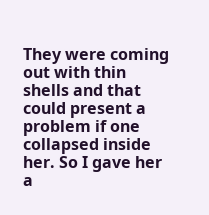They were coming out with thin shells and that could present a problem if one collapsed inside her. So I gave her a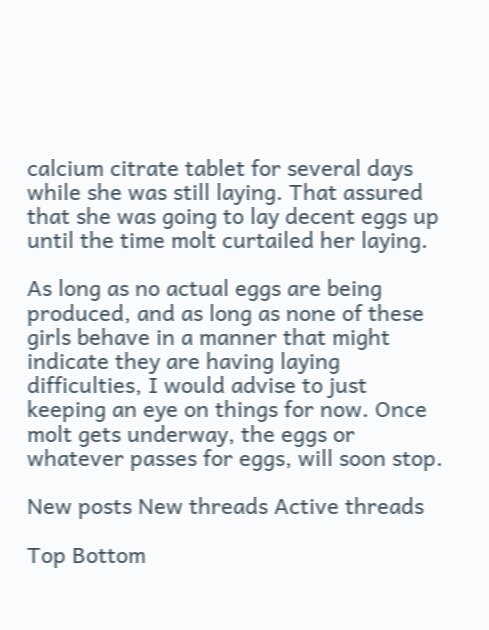calcium citrate tablet for several days while she was still laying. That assured that she was going to lay decent eggs up until the time molt curtailed her laying.

As long as no actual eggs are being produced, and as long as none of these girls behave in a manner that might indicate they are having laying difficulties, I would advise to just keeping an eye on things for now. Once molt gets underway, the eggs or whatever passes for eggs, will soon stop.

New posts New threads Active threads

Top Bottom